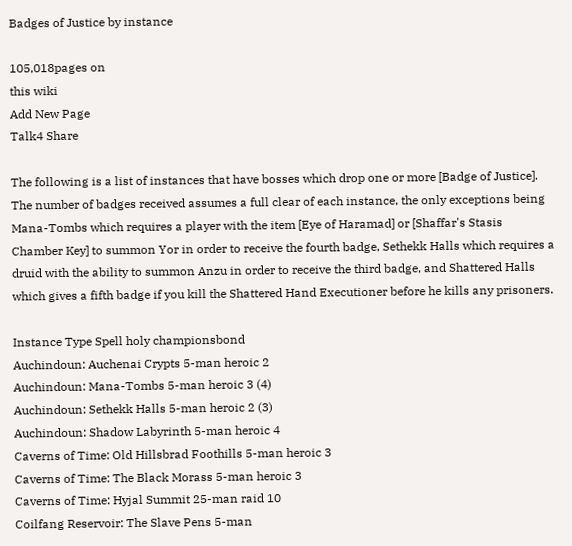Badges of Justice by instance

105,018pages on
this wiki
Add New Page
Talk4 Share

The following is a list of instances that have bosses which drop one or more [Badge of Justice]. The number of badges received assumes a full clear of each instance, the only exceptions being Mana-Tombs which requires a player with the item [Eye of Haramad] or [Shaffar's Stasis Chamber Key] to summon Yor in order to receive the fourth badge, Sethekk Halls which requires a druid with the ability to summon Anzu in order to receive the third badge, and Shattered Halls which gives a fifth badge if you kill the Shattered Hand Executioner before he kills any prisoners.

Instance Type Spell holy championsbond
Auchindoun: Auchenai Crypts 5-man heroic 2
Auchindoun: Mana-Tombs 5-man heroic 3 (4)
Auchindoun: Sethekk Halls 5-man heroic 2 (3)
Auchindoun: Shadow Labyrinth 5-man heroic 4
Caverns of Time: Old Hillsbrad Foothills 5-man heroic 3
Caverns of Time: The Black Morass 5-man heroic 3
Caverns of Time: Hyjal Summit 25-man raid 10
Coilfang Reservoir: The Slave Pens 5-man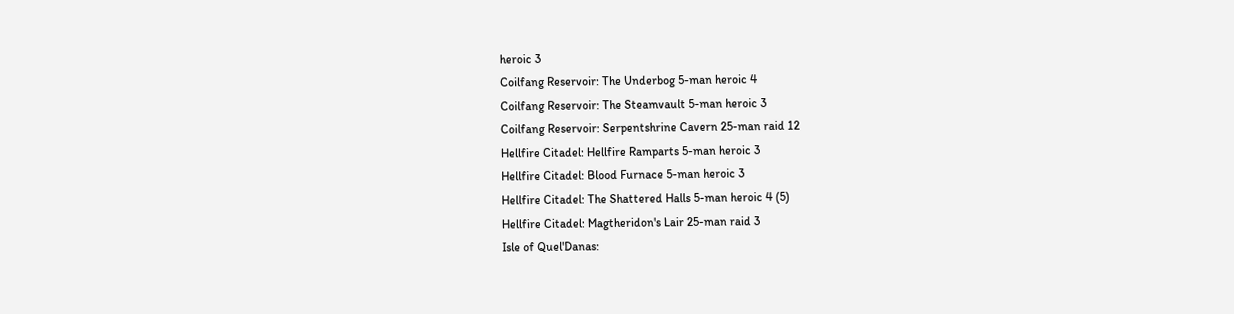heroic 3
Coilfang Reservoir: The Underbog 5-man heroic 4
Coilfang Reservoir: The Steamvault 5-man heroic 3
Coilfang Reservoir: Serpentshrine Cavern 25-man raid 12
Hellfire Citadel: Hellfire Ramparts 5-man heroic 3
Hellfire Citadel: Blood Furnace 5-man heroic 3
Hellfire Citadel: The Shattered Halls 5-man heroic 4 (5)
Hellfire Citadel: Magtheridon's Lair 25-man raid 3
Isle of Quel'Danas: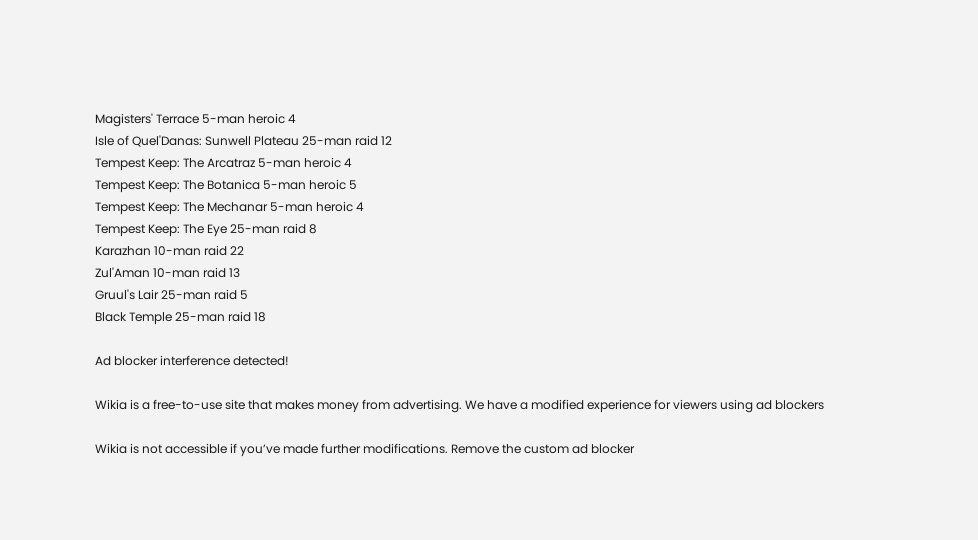Magisters' Terrace 5-man heroic 4
Isle of Quel'Danas: Sunwell Plateau 25-man raid 12
Tempest Keep: The Arcatraz 5-man heroic 4
Tempest Keep: The Botanica 5-man heroic 5
Tempest Keep: The Mechanar 5-man heroic 4
Tempest Keep: The Eye 25-man raid 8
Karazhan 10-man raid 22
Zul'Aman 10-man raid 13
Gruul's Lair 25-man raid 5
Black Temple 25-man raid 18

Ad blocker interference detected!

Wikia is a free-to-use site that makes money from advertising. We have a modified experience for viewers using ad blockers

Wikia is not accessible if you’ve made further modifications. Remove the custom ad blocker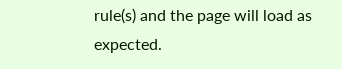rule(s) and the page will load as expected.